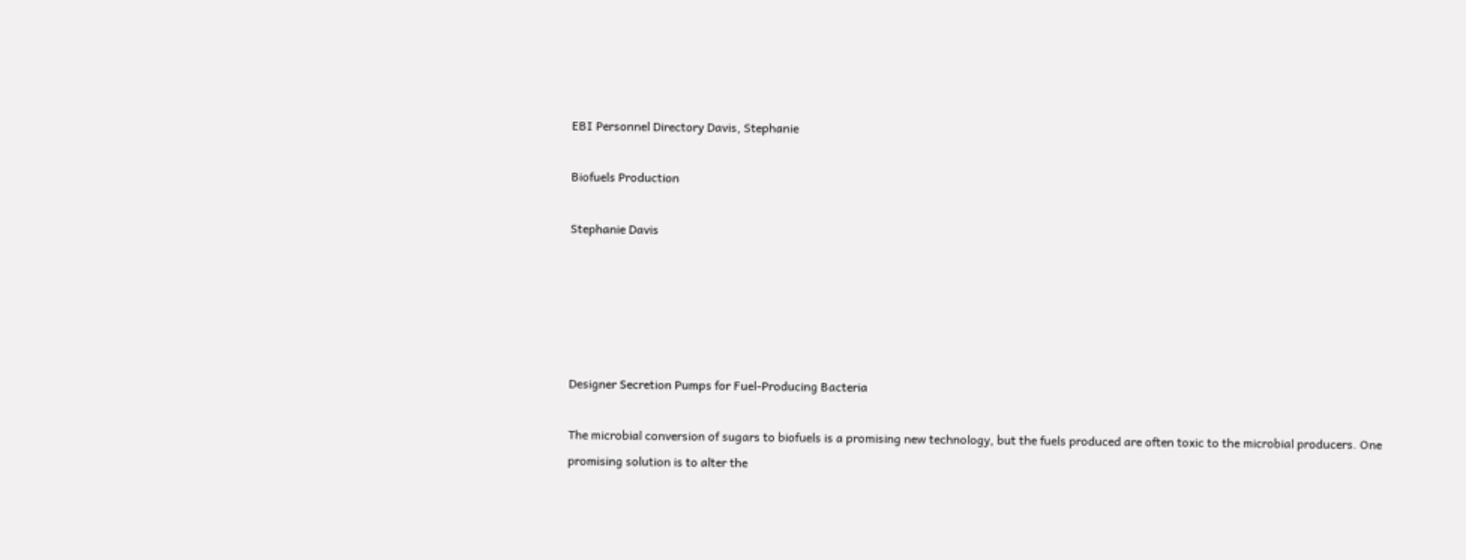EBI Personnel Directory Davis, Stephanie

Biofuels Production

Stephanie Davis





Designer Secretion Pumps for Fuel-Producing Bacteria

The microbial conversion of sugars to biofuels is a promising new technology, but the fuels produced are often toxic to the microbial producers. One promising solution is to alter the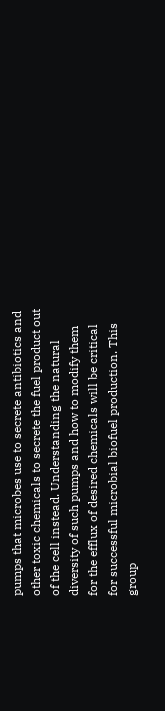pumps that microbes use to secrete antibiotics and other toxic chemicals to secrete the fuel product out of the cell instead. Understanding the natural diversity of such pumps and how to modify them for the efflux of desired chemicals will be critical for successful microbial biofuel production. This group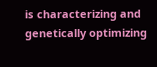is characterizing and genetically optimizing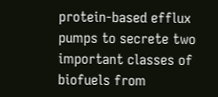protein-based efflux pumps to secrete two important classes of biofuels from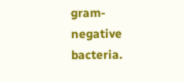gram-negative bacteria.